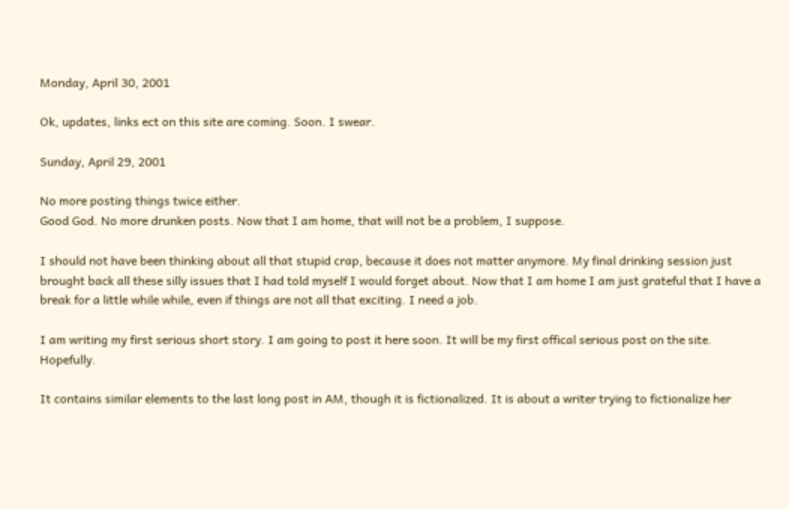Monday, April 30, 2001

Ok, updates, links ect on this site are coming. Soon. I swear.

Sunday, April 29, 2001

No more posting things twice either.
Good God. No more drunken posts. Now that I am home, that will not be a problem, I suppose.

I should not have been thinking about all that stupid crap, because it does not matter anymore. My final drinking session just brought back all these silly issues that I had told myself I would forget about. Now that I am home I am just grateful that I have a break for a little while while, even if things are not all that exciting. I need a job.

I am writing my first serious short story. I am going to post it here soon. It will be my first offical serious post on the site. Hopefully.

It contains similar elements to the last long post in AM, though it is fictionalized. It is about a writer trying to fictionalize her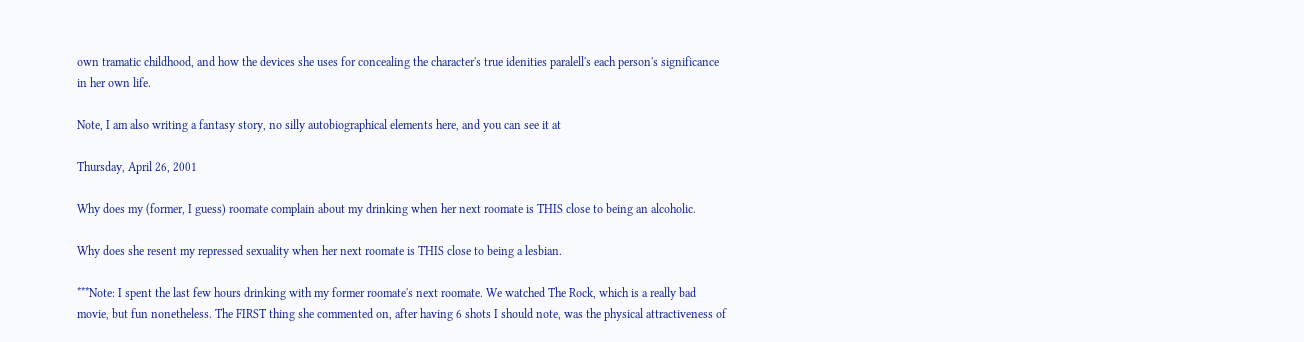own tramatic childhood, and how the devices she uses for concealing the character's true idenities paralell's each person's significance in her own life.

Note, I am also writing a fantasy story, no silly autobiographical elements here, and you can see it at

Thursday, April 26, 2001

Why does my (former, I guess) roomate complain about my drinking when her next roomate is THIS close to being an alcoholic.

Why does she resent my repressed sexuality when her next roomate is THIS close to being a lesbian.

***Note: I spent the last few hours drinking with my former roomate's next roomate. We watched The Rock, which is a really bad movie, but fun nonetheless. The FIRST thing she commented on, after having 6 shots I should note, was the physical attractiveness of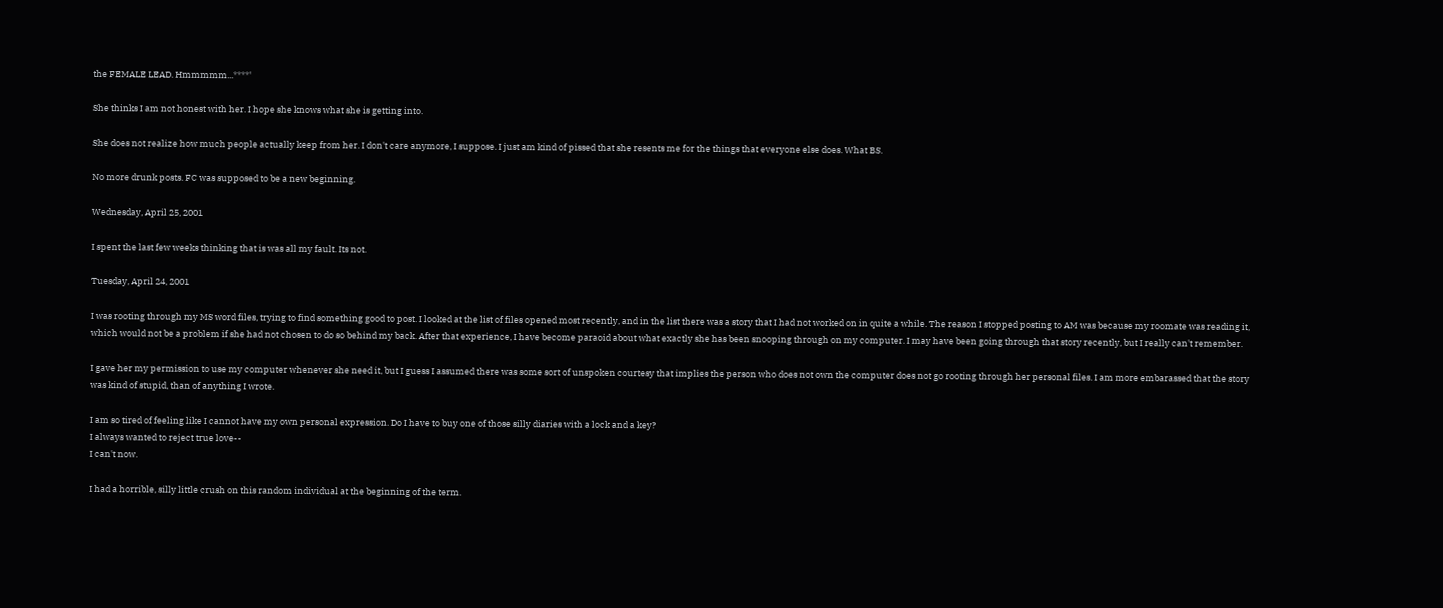the FEMALE LEAD. Hmmmmm...****'

She thinks I am not honest with her. I hope she knows what she is getting into.

She does not realize how much people actually keep from her. I don't care anymore, I suppose. I just am kind of pissed that she resents me for the things that everyone else does. What BS.

No more drunk posts. FC was supposed to be a new beginning.

Wednesday, April 25, 2001

I spent the last few weeks thinking that is was all my fault. Its not.

Tuesday, April 24, 2001

I was rooting through my MS word files, trying to find something good to post. I looked at the list of files opened most recently, and in the list there was a story that I had not worked on in quite a while. The reason I stopped posting to AM was because my roomate was reading it, which would not be a problem if she had not chosen to do so behind my back. After that experience, I have become paraoid about what exactly she has been snooping through on my computer. I may have been going through that story recently, but I really can't remember.

I gave her my permission to use my computer whenever she need it, but I guess I assumed there was some sort of unspoken courtesy that implies the person who does not own the computer does not go rooting through her personal files. I am more embarassed that the story was kind of stupid, than of anything I wrote.

I am so tired of feeling like I cannot have my own personal expression. Do I have to buy one of those silly diaries with a lock and a key?
I always wanted to reject true love--
I can't now.

I had a horrible, silly little crush on this random individual at the beginning of the term.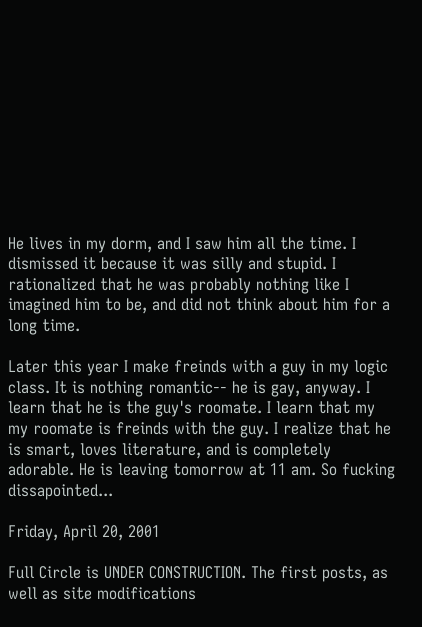He lives in my dorm, and I saw him all the time. I dismissed it because it was silly and stupid. I rationalized that he was probably nothing like I imagined him to be, and did not think about him for a long time.

Later this year I make freinds with a guy in my logic class. It is nothing romantic-- he is gay, anyway. I learn that he is the guy's roomate. I learn that my my roomate is freinds with the guy. I realize that he is smart, loves literature, and is completely adorable. He is leaving tomorrow at 11 am. So fucking dissapointed...

Friday, April 20, 2001

Full Circle is UNDER CONSTRUCTION. The first posts, as well as site modifications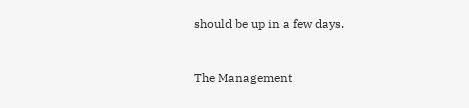should be up in a few days.


The Management